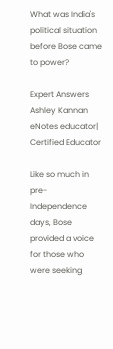What was India's political situation before Bose came to power?

Expert Answers
Ashley Kannan eNotes educator| Certified Educator

Like so much in pre- Independence days, Bose provided a voice for those who were seeking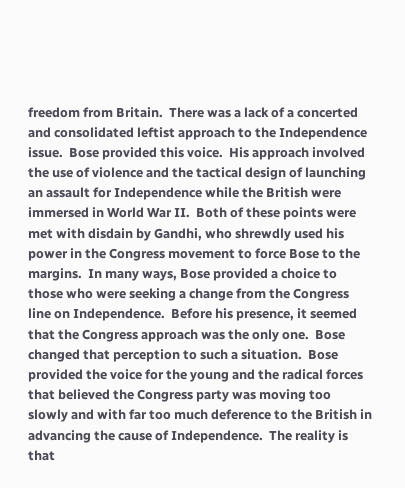freedom from Britain.  There was a lack of a concerted and consolidated leftist approach to the Independence issue.  Bose provided this voice.  His approach involved the use of violence and the tactical design of launching an assault for Independence while the British were immersed in World War II.  Both of these points were met with disdain by Gandhi, who shrewdly used his power in the Congress movement to force Bose to the margins.  In many ways, Bose provided a choice to those who were seeking a change from the Congress line on Independence.  Before his presence, it seemed that the Congress approach was the only one.  Bose changed that perception to such a situation.  Bose provided the voice for the young and the radical forces that believed the Congress party was moving too slowly and with far too much deference to the British in advancing the cause of Independence.  The reality is that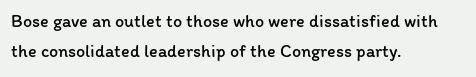Bose gave an outlet to those who were dissatisfied with the consolidated leadership of the Congress party.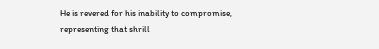He is revered for his inability to compromise, representing that shrill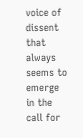voice of dissent that always seems to emerge in the call for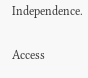Independence.

Access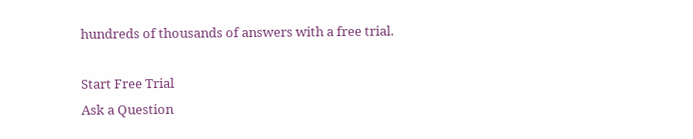hundreds of thousands of answers with a free trial.

Start Free Trial
Ask a Question